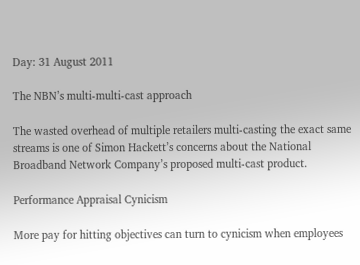Day: 31 August 2011

The NBN’s multi-multi-cast approach

The wasted overhead of multiple retailers multi-casting the exact same streams is one of Simon Hackett’s concerns about the National Broadband Network Company’s proposed multi-cast product.

Performance Appraisal Cynicism

More pay for hitting objectives can turn to cynicism when employees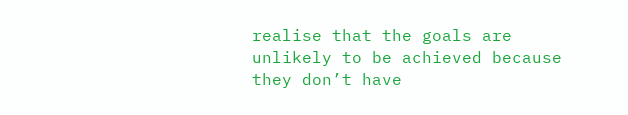realise that the goals are unlikely to be achieved because they don’t have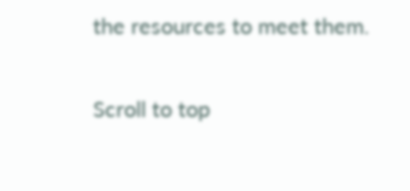the resources to meet them.

Scroll to top